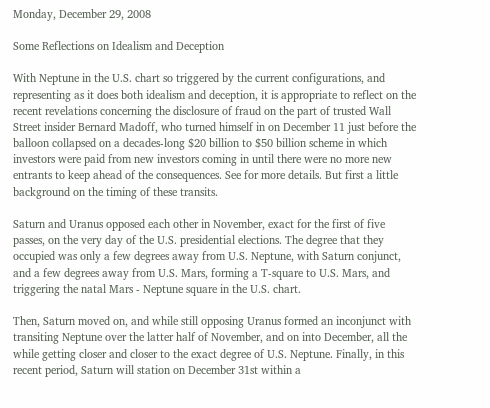Monday, December 29, 2008

Some Reflections on Idealism and Deception

With Neptune in the U.S. chart so triggered by the current configurations, and representing as it does both idealism and deception, it is appropriate to reflect on the recent revelations concerning the disclosure of fraud on the part of trusted Wall Street insider Bernard Madoff, who turned himself in on December 11 just before the balloon collapsed on a decades-long $20 billion to $50 billion scheme in which investors were paid from new investors coming in until there were no more new entrants to keep ahead of the consequences. See for more details. But first a little background on the timing of these transits.

Saturn and Uranus opposed each other in November, exact for the first of five passes, on the very day of the U.S. presidential elections. The degree that they occupied was only a few degrees away from U.S. Neptune, with Saturn conjunct, and a few degrees away from U.S. Mars, forming a T-square to U.S. Mars, and triggering the natal Mars - Neptune square in the U.S. chart.

Then, Saturn moved on, and while still opposing Uranus formed an inconjunct with transiting Neptune over the latter half of November, and on into December, all the while getting closer and closer to the exact degree of U.S. Neptune. Finally, in this recent period, Saturn will station on December 31st within a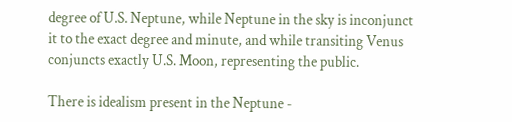degree of U.S. Neptune, while Neptune in the sky is inconjunct it to the exact degree and minute, and while transiting Venus conjuncts exactly U.S. Moon, representing the public.

There is idealism present in the Neptune -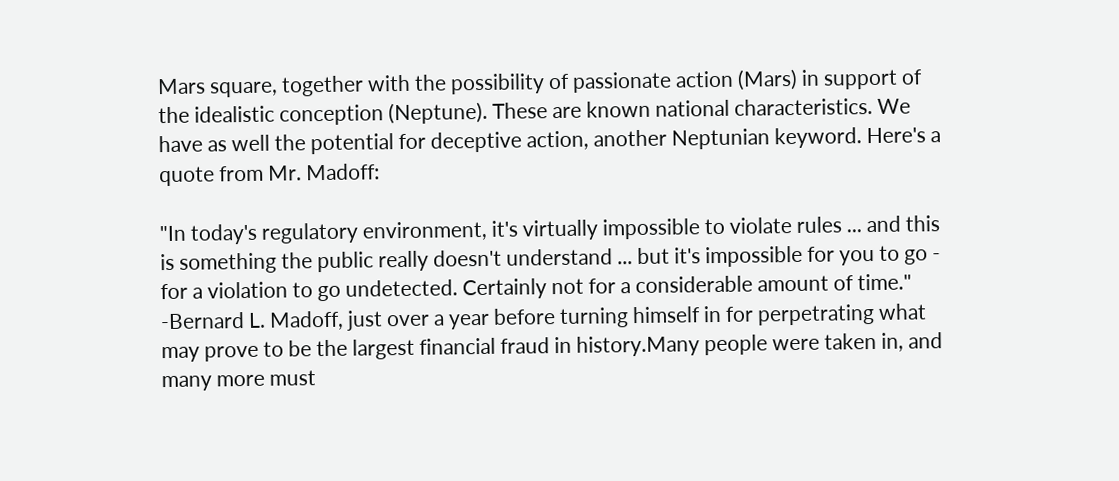Mars square, together with the possibility of passionate action (Mars) in support of the idealistic conception (Neptune). These are known national characteristics. We have as well the potential for deceptive action, another Neptunian keyword. Here's a quote from Mr. Madoff:

"In today's regulatory environment, it's virtually impossible to violate rules ... and this is something the public really doesn't understand ... but it's impossible for you to go - for a violation to go undetected. Certainly not for a considerable amount of time." -Bernard L. Madoff, just over a year before turning himself in for perpetrating what may prove to be the largest financial fraud in history.Many people were taken in, and many more must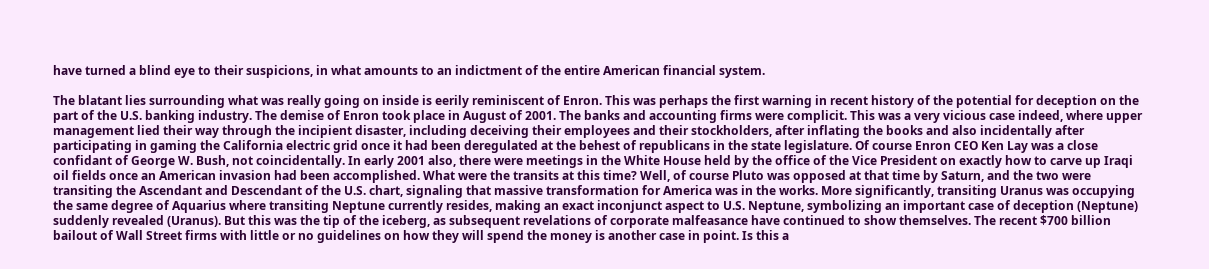have turned a blind eye to their suspicions, in what amounts to an indictment of the entire American financial system.

The blatant lies surrounding what was really going on inside is eerily reminiscent of Enron. This was perhaps the first warning in recent history of the potential for deception on the part of the U.S. banking industry. The demise of Enron took place in August of 2001. The banks and accounting firms were complicit. This was a very vicious case indeed, where upper management lied their way through the incipient disaster, including deceiving their employees and their stockholders, after inflating the books and also incidentally after participating in gaming the California electric grid once it had been deregulated at the behest of republicans in the state legislature. Of course Enron CEO Ken Lay was a close confidant of George W. Bush, not coincidentally. In early 2001 also, there were meetings in the White House held by the office of the Vice President on exactly how to carve up Iraqi oil fields once an American invasion had been accomplished. What were the transits at this time? Well, of course Pluto was opposed at that time by Saturn, and the two were transiting the Ascendant and Descendant of the U.S. chart, signaling that massive transformation for America was in the works. More significantly, transiting Uranus was occupying the same degree of Aquarius where transiting Neptune currently resides, making an exact inconjunct aspect to U.S. Neptune, symbolizing an important case of deception (Neptune) suddenly revealed (Uranus). But this was the tip of the iceberg, as subsequent revelations of corporate malfeasance have continued to show themselves. The recent $700 billion bailout of Wall Street firms with little or no guidelines on how they will spend the money is another case in point. Is this a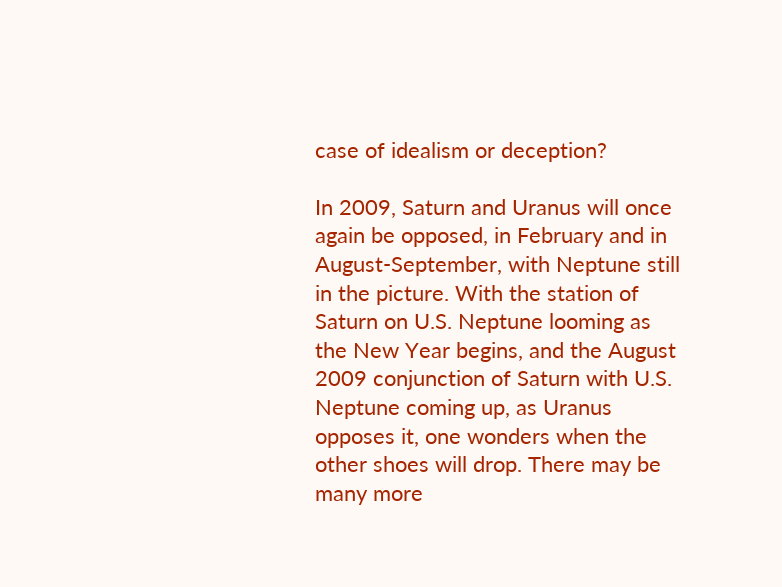case of idealism or deception?

In 2009, Saturn and Uranus will once again be opposed, in February and in August-September, with Neptune still in the picture. With the station of Saturn on U.S. Neptune looming as the New Year begins, and the August 2009 conjunction of Saturn with U.S. Neptune coming up, as Uranus opposes it, one wonders when the other shoes will drop. There may be many more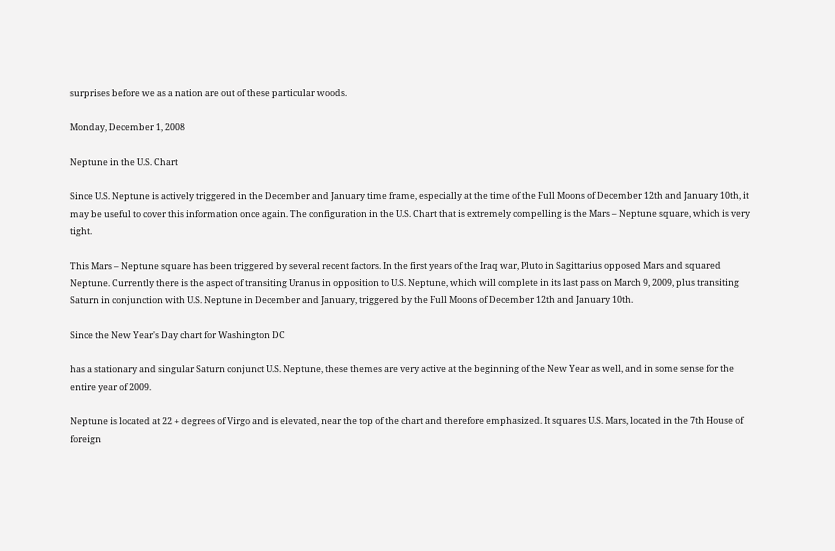surprises before we as a nation are out of these particular woods.

Monday, December 1, 2008

Neptune in the U.S. Chart

Since U.S. Neptune is actively triggered in the December and January time frame, especially at the time of the Full Moons of December 12th and January 10th, it may be useful to cover this information once again. The configuration in the U.S. Chart that is extremely compelling is the Mars – Neptune square, which is very tight.

This Mars – Neptune square has been triggered by several recent factors. In the first years of the Iraq war, Pluto in Sagittarius opposed Mars and squared Neptune. Currently there is the aspect of transiting Uranus in opposition to U.S. Neptune, which will complete in its last pass on March 9, 2009, plus transiting Saturn in conjunction with U.S. Neptune in December and January, triggered by the Full Moons of December 12th and January 10th.

Since the New Year's Day chart for Washington DC

has a stationary and singular Saturn conjunct U.S. Neptune, these themes are very active at the beginning of the New Year as well, and in some sense for the entire year of 2009.

Neptune is located at 22 + degrees of Virgo and is elevated, near the top of the chart and therefore emphasized. It squares U.S. Mars, located in the 7th House of foreign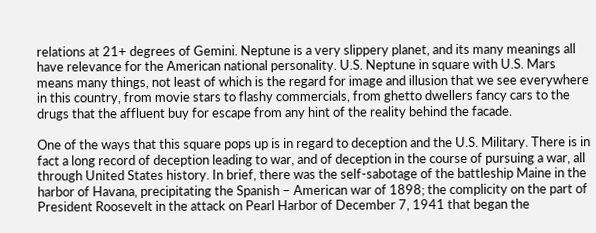relations at 21+ degrees of Gemini. Neptune is a very slippery planet, and its many meanings all have relevance for the American national personality. U.S. Neptune in square with U.S. Mars means many things, not least of which is the regard for image and illusion that we see everywhere in this country, from movie stars to flashy commercials, from ghetto dwellers fancy cars to the drugs that the affluent buy for escape from any hint of the reality behind the facade.

One of the ways that this square pops up is in regard to deception and the U.S. Military. There is in fact a long record of deception leading to war, and of deception in the course of pursuing a war, all through United States history. In brief, there was the self-sabotage of the battleship Maine in the harbor of Havana, precipitating the Spanish – American war of 1898; the complicity on the part of President Roosevelt in the attack on Pearl Harbor of December 7, 1941 that began the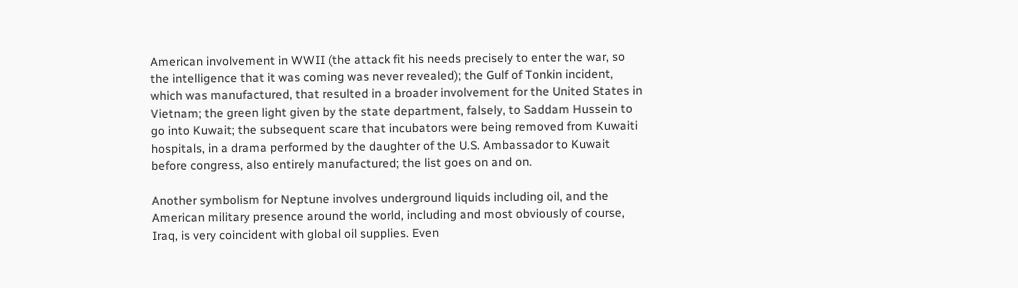American involvement in WWII (the attack fit his needs precisely to enter the war, so the intelligence that it was coming was never revealed); the Gulf of Tonkin incident, which was manufactured, that resulted in a broader involvement for the United States in Vietnam; the green light given by the state department, falsely, to Saddam Hussein to go into Kuwait; the subsequent scare that incubators were being removed from Kuwaiti hospitals, in a drama performed by the daughter of the U.S. Ambassador to Kuwait before congress, also entirely manufactured; the list goes on and on.

Another symbolism for Neptune involves underground liquids including oil, and the American military presence around the world, including and most obviously of course, Iraq, is very coincident with global oil supplies. Even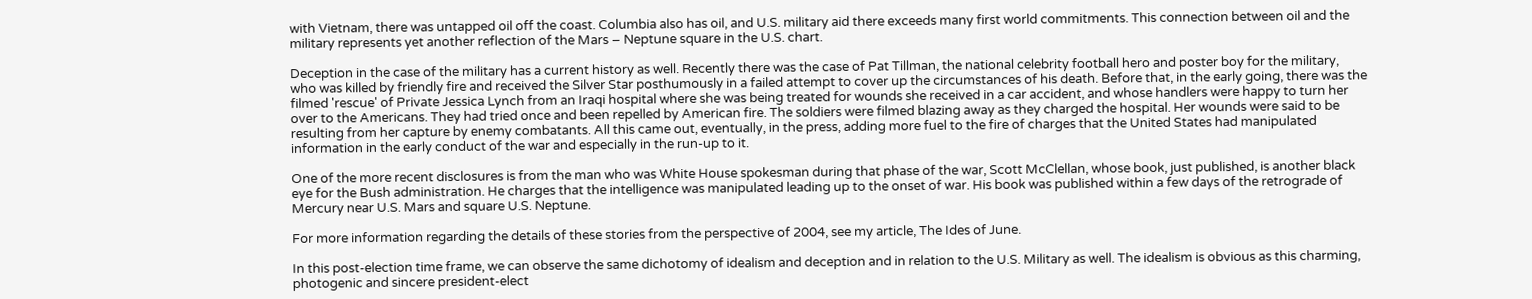with Vietnam, there was untapped oil off the coast. Columbia also has oil, and U.S. military aid there exceeds many first world commitments. This connection between oil and the military represents yet another reflection of the Mars – Neptune square in the U.S. chart.

Deception in the case of the military has a current history as well. Recently there was the case of Pat Tillman, the national celebrity football hero and poster boy for the military, who was killed by friendly fire and received the Silver Star posthumously in a failed attempt to cover up the circumstances of his death. Before that, in the early going, there was the filmed 'rescue' of Private Jessica Lynch from an Iraqi hospital where she was being treated for wounds she received in a car accident, and whose handlers were happy to turn her over to the Americans. They had tried once and been repelled by American fire. The soldiers were filmed blazing away as they charged the hospital. Her wounds were said to be resulting from her capture by enemy combatants. All this came out, eventually, in the press, adding more fuel to the fire of charges that the United States had manipulated information in the early conduct of the war and especially in the run-up to it.

One of the more recent disclosures is from the man who was White House spokesman during that phase of the war, Scott McClellan, whose book, just published, is another black eye for the Bush administration. He charges that the intelligence was manipulated leading up to the onset of war. His book was published within a few days of the retrograde of Mercury near U.S. Mars and square U.S. Neptune.

For more information regarding the details of these stories from the perspective of 2004, see my article, The Ides of June.

In this post-election time frame, we can observe the same dichotomy of idealism and deception and in relation to the U.S. Military as well. The idealism is obvious as this charming, photogenic and sincere president-elect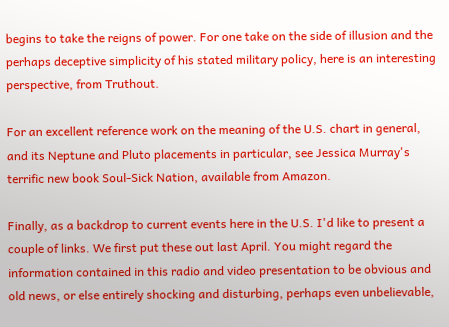begins to take the reigns of power. For one take on the side of illusion and the perhaps deceptive simplicity of his stated military policy, here is an interesting perspective, from Truthout.

For an excellent reference work on the meaning of the U.S. chart in general, and its Neptune and Pluto placements in particular, see Jessica Murray's terrific new book Soul-Sick Nation, available from Amazon.

Finally, as a backdrop to current events here in the U.S. I'd like to present a couple of links. We first put these out last April. You might regard the information contained in this radio and video presentation to be obvious and old news, or else entirely shocking and disturbing, perhaps even unbelievable,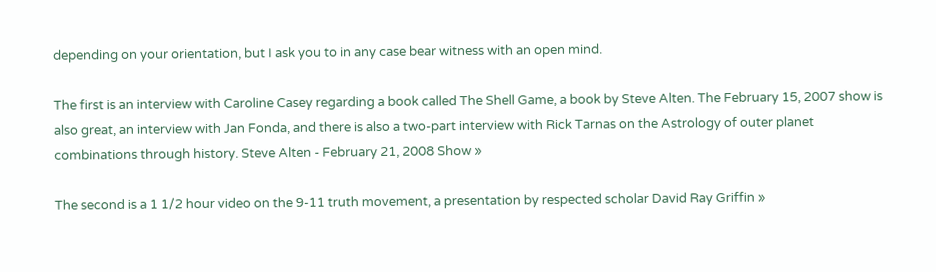depending on your orientation, but I ask you to in any case bear witness with an open mind.

The first is an interview with Caroline Casey regarding a book called The Shell Game, a book by Steve Alten. The February 15, 2007 show is also great, an interview with Jan Fonda, and there is also a two-part interview with Rick Tarnas on the Astrology of outer planet combinations through history. Steve Alten - February 21, 2008 Show »

The second is a 1 1/2 hour video on the 9-11 truth movement, a presentation by respected scholar David Ray Griffin »